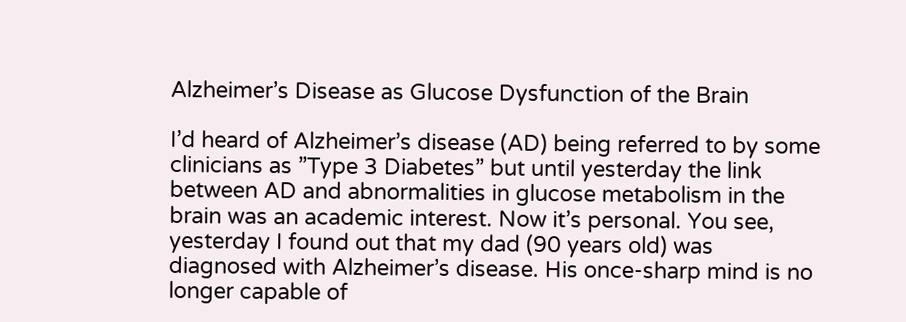Alzheimer’s Disease as Glucose Dysfunction of the Brain

I’d heard of Alzheimer’s disease (AD) being referred to by some clinicians as ”Type 3 Diabetes” but until yesterday the link between AD and abnormalities in glucose metabolism in the brain was an academic interest. Now it’s personal. You see, yesterday I found out that my dad (90 years old) was diagnosed with Alzheimer’s disease. His once-sharp mind is no longer capable of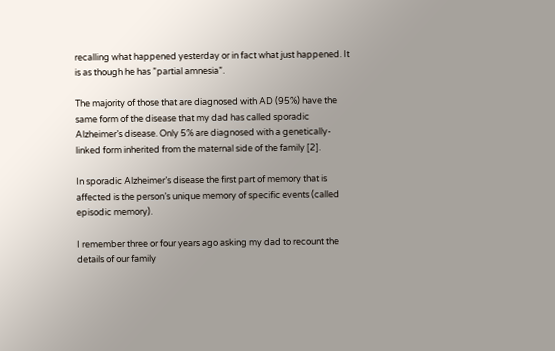recalling what happened yesterday or in fact what just happened. It is as though he has ”partial amnesia”.

The majority of those that are diagnosed with AD (95%) have the same form of the disease that my dad has called sporadic Alzheimer’s disease. Only 5% are diagnosed with a genetically-linked form inherited from the maternal side of the family [2].

In sporadic Alzheimer’s disease the first part of memory that is affected is the person’s unique memory of specific events (called episodic memory).

I remember three or four years ago asking my dad to recount the details of our family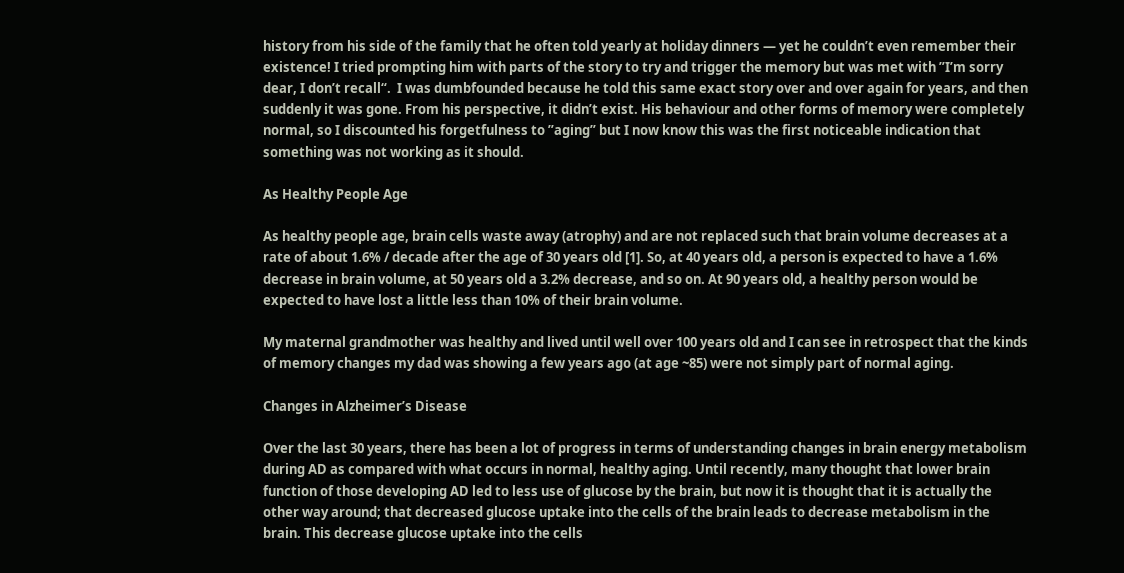history from his side of the family that he often told yearly at holiday dinners — yet he couldn’t even remember their existence! I tried prompting him with parts of the story to try and trigger the memory but was met with ”I’m sorry dear, I don’t recall“.  I was dumbfounded because he told this same exact story over and over again for years, and then suddenly it was gone. From his perspective, it didn’t exist. His behaviour and other forms of memory were completely normal, so I discounted his forgetfulness to ”aging” but I now know this was the first noticeable indication that something was not working as it should.

As Healthy People Age

As healthy people age, brain cells waste away (atrophy) and are not replaced such that brain volume decreases at a rate of about 1.6% / decade after the age of 30 years old [1]. So, at 40 years old, a person is expected to have a 1.6% decrease in brain volume, at 50 years old a 3.2% decrease, and so on. At 90 years old, a healthy person would be expected to have lost a little less than 10% of their brain volume.

My maternal grandmother was healthy and lived until well over 100 years old and I can see in retrospect that the kinds of memory changes my dad was showing a few years ago (at age ~85) were not simply part of normal aging.

Changes in Alzheimer’s Disease

Over the last 30 years, there has been a lot of progress in terms of understanding changes in brain energy metabolism during AD as compared with what occurs in normal, healthy aging. Until recently, many thought that lower brain function of those developing AD led to less use of glucose by the brain, but now it is thought that it is actually the other way around; that decreased glucose uptake into the cells of the brain leads to decrease metabolism in the brain. This decrease glucose uptake into the cells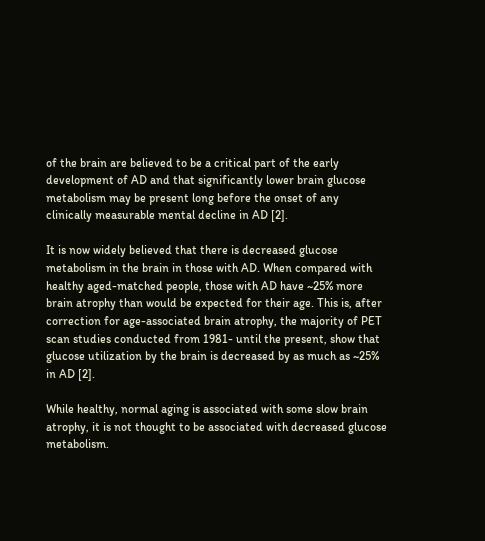of the brain are believed to be a critical part of the early development of AD and that significantly lower brain glucose metabolism may be present long before the onset of any clinically measurable mental decline in AD [2].

It is now widely believed that there is decreased glucose metabolism in the brain in those with AD. When compared with healthy aged-matched people, those with AD have ~25% more brain atrophy than would be expected for their age. This is, after correction for age-associated brain atrophy, the majority of PET scan studies conducted from 1981- until the present, show that glucose utilization by the brain is decreased by as much as ~25% in AD [2].

While healthy, normal aging is associated with some slow brain atrophy, it is not thought to be associated with decreased glucose metabolism.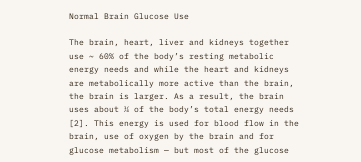Normal Brain Glucose Use

The brain, heart, liver and kidneys together use ~ 60% of the body’s resting metabolic energy needs and while the heart and kidneys are metabolically more active than the brain, the brain is larger. As a result, the brain uses about ¼ of the body’s total energy needs [2]. This energy is used for blood flow in the brain, use of oxygen by the brain and for glucose metabolism — but most of the glucose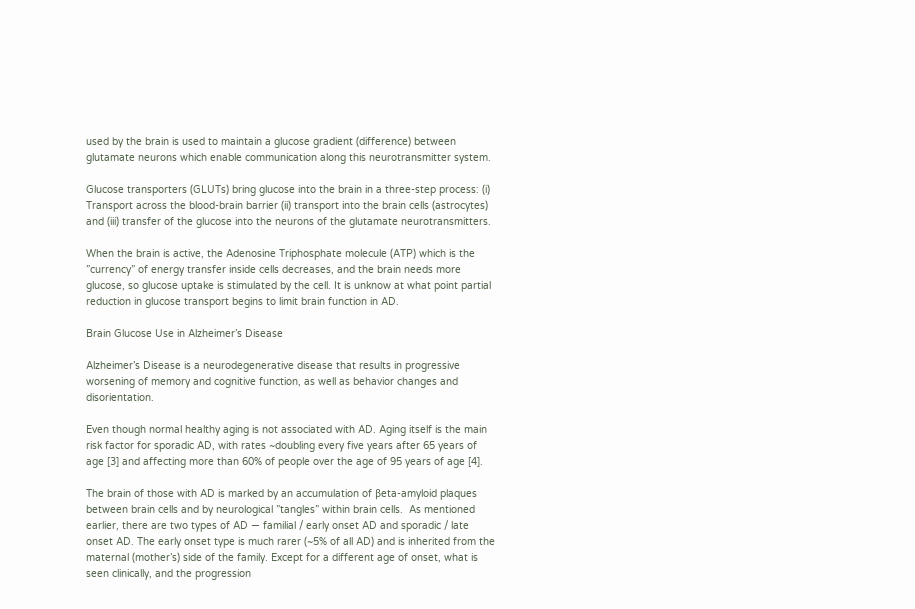used by the brain is used to maintain a glucose gradient (difference) between glutamate neurons which enable communication along this neurotransmitter system.

Glucose transporters (GLUTs) bring glucose into the brain in a three-step process: (i) Transport across the blood-brain barrier (ii) transport into the brain cells (astrocytes) and (iii) transfer of the glucose into the neurons of the glutamate neurotransmitters.

When the brain is active, the Adenosine Triphosphate molecule (ATP) which is the ”currency” of energy transfer inside cells decreases, and the brain needs more glucose, so glucose uptake is stimulated by the cell. It is unknow at what point partial reduction in glucose transport begins to limit brain function in AD.

Brain Glucose Use in Alzheimer’s Disease

Alzheimer’s Disease is a neurodegenerative disease that results in progressive worsening of memory and cognitive function, as well as behavior changes and disorientation.

Even though normal healthy aging is not associated with AD. Aging itself is the main risk factor for sporadic AD, with rates ~doubling every five years after 65 years of age [3] and affecting more than 60% of people over the age of 95 years of age [4].

The brain of those with AD is marked by an accumulation of βeta-amyloid plaques between brain cells and by neurological ”tangles” within brain cells.  As mentioned earlier, there are two types of AD — familial / early onset AD and sporadic / late onset AD. The early onset type is much rarer (~5% of all AD) and is inherited from the maternal (mother’s) side of the family. Except for a different age of onset, what is seen clinically, and the progression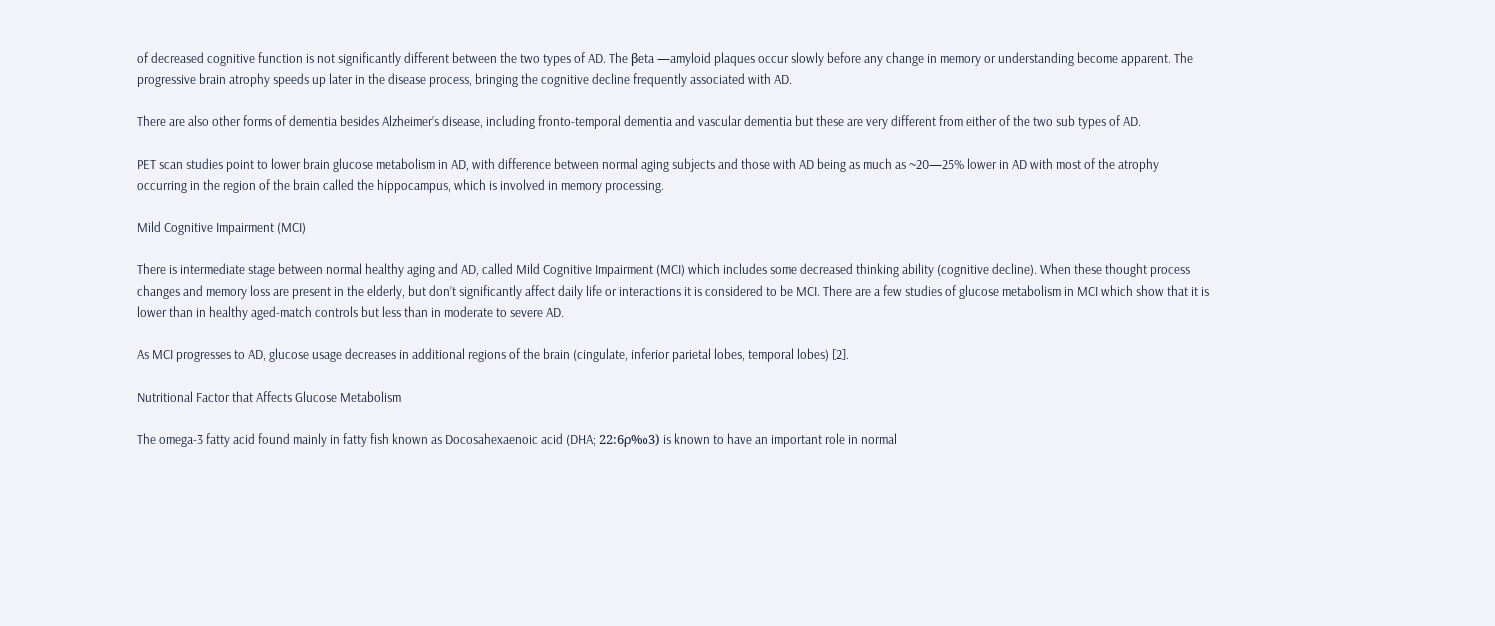of decreased cognitive function is not significantly different between the two types of AD. The βeta —amyloid plaques occur slowly before any change in memory or understanding become apparent. The progressive brain atrophy speeds up later in the disease process, bringing the cognitive decline frequently associated with AD.

There are also other forms of dementia besides Alzheimer’s disease, including fronto-temporal dementia and vascular dementia but these are very different from either of the two sub types of AD.

PET scan studies point to lower brain glucose metabolism in AD, with difference between normal aging subjects and those with AD being as much as ~20—25% lower in AD with most of the atrophy occurring in the region of the brain called the hippocampus, which is involved in memory processing.

Mild Cognitive Impairment (MCI)

There is intermediate stage between normal healthy aging and AD, called Mild Cognitive Impairment (MCI) which includes some decreased thinking ability (cognitive decline). When these thought process changes and memory loss are present in the elderly, but don’t significantly affect daily life or interactions it is considered to be MCI. There are a few studies of glucose metabolism in MCI which show that it is lower than in healthy aged-match controls but less than in moderate to severe AD.

As MCI progresses to AD, glucose usage decreases in additional regions of the brain (cingulate, inferior parietal lobes, temporal lobes) [2].

Nutritional Factor that Affects Glucose Metabolism

The omega-3 fatty acid found mainly in fatty fish known as Docosahexaenoic acid (DHA; 22:6ρ‰3) is known to have an important role in normal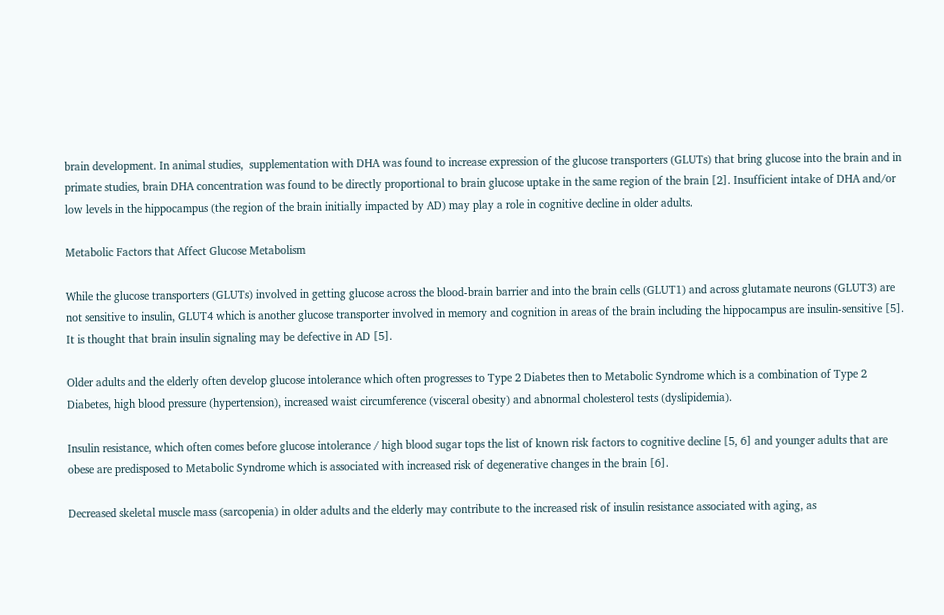brain development. In animal studies,  supplementation with DHA was found to increase expression of the glucose transporters (GLUTs) that bring glucose into the brain and in primate studies, brain DHA concentration was found to be directly proportional to brain glucose uptake in the same region of the brain [2]. Insufficient intake of DHA and/or low levels in the hippocampus (the region of the brain initially impacted by AD) may play a role in cognitive decline in older adults.

Metabolic Factors that Affect Glucose Metabolism

While the glucose transporters (GLUTs) involved in getting glucose across the blood-brain barrier and into the brain cells (GLUT1) and across glutamate neurons (GLUT3) are not sensitive to insulin, GLUT4 which is another glucose transporter involved in memory and cognition in areas of the brain including the hippocampus are insulin-sensitive [5]. It is thought that brain insulin signaling may be defective in AD [5].

Older adults and the elderly often develop glucose intolerance which often progresses to Type 2 Diabetes then to Metabolic Syndrome which is a combination of Type 2 Diabetes, high blood pressure (hypertension), increased waist circumference (visceral obesity) and abnormal cholesterol tests (dyslipidemia).

Insulin resistance, which often comes before glucose intolerance / high blood sugar tops the list of known risk factors to cognitive decline [5, 6] and younger adults that are obese are predisposed to Metabolic Syndrome which is associated with increased risk of degenerative changes in the brain [6].

Decreased skeletal muscle mass (sarcopenia) in older adults and the elderly may contribute to the increased risk of insulin resistance associated with aging, as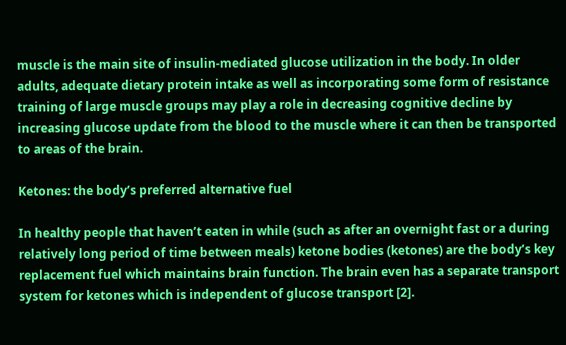muscle is the main site of insulin-mediated glucose utilization in the body. In older adults, adequate dietary protein intake as well as incorporating some form of resistance training of large muscle groups may play a role in decreasing cognitive decline by increasing glucose update from the blood to the muscle where it can then be transported to areas of the brain.

Ketones: the body’s preferred alternative fuel

In healthy people that haven’t eaten in while (such as after an overnight fast or a during relatively long period of time between meals) ketone bodies (ketones) are the body’s key replacement fuel which maintains brain function. The brain even has a separate transport system for ketones which is independent of glucose transport [2].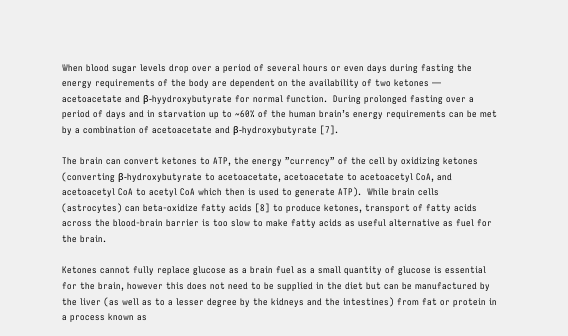When blood sugar levels drop over a period of several hours or even days during fasting the energy requirements of the body are dependent on the availability of two ketones — acetoacetate and β-hyydroxybutyrate for normal function.  During prolonged fasting over a period of days and in starvation up to ~60% of the human brain’s energy requirements can be met by a combination of acetoacetate and β-hydroxybutyrate [7].

The brain can convert ketones to ATP, the energy ”currency” of the cell by oxidizing ketones (converting β-hydroxybutyrate to acetoacetate, acetoacetate to acetoacetyl CoA, and acetoacetyl CoA to acetyl CoA which then is used to generate ATP).  While brain cells (astrocytes) can beta-oxidize fatty acids [8] to produce ketones, transport of fatty acids across the blood-brain barrier is too slow to make fatty acids as useful alternative as fuel for the brain.

Ketones cannot fully replace glucose as a brain fuel as a small quantity of glucose is essential for the brain, however this does not need to be supplied in the diet but can be manufactured by the liver (as well as to a lesser degree by the kidneys and the intestines) from fat or protein in a process known as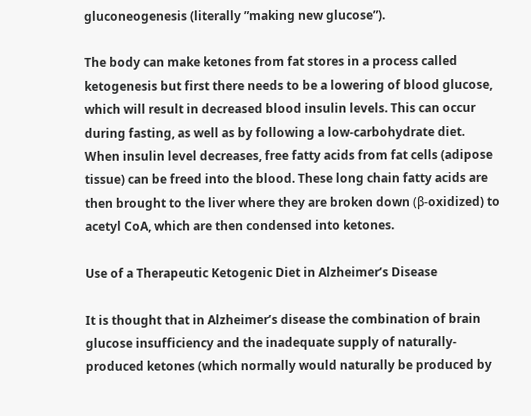gluconeogenesis (literally ”making new glucose”).

The body can make ketones from fat stores in a process called ketogenesis but first there needs to be a lowering of blood glucose, which will result in decreased blood insulin levels. This can occur during fasting, as well as by following a low-carbohydrate diet. When insulin level decreases, free fatty acids from fat cells (adipose tissue) can be freed into the blood. These long chain fatty acids are then brought to the liver where they are broken down (β-oxidized) to acetyl CoA, which are then condensed into ketones.

Use of a Therapeutic Ketogenic Diet in Alzheimer’s Disease

It is thought that in Alzheimer’s disease the combination of brain glucose insufficiency and the inadequate supply of naturally-produced ketones (which normally would naturally be produced by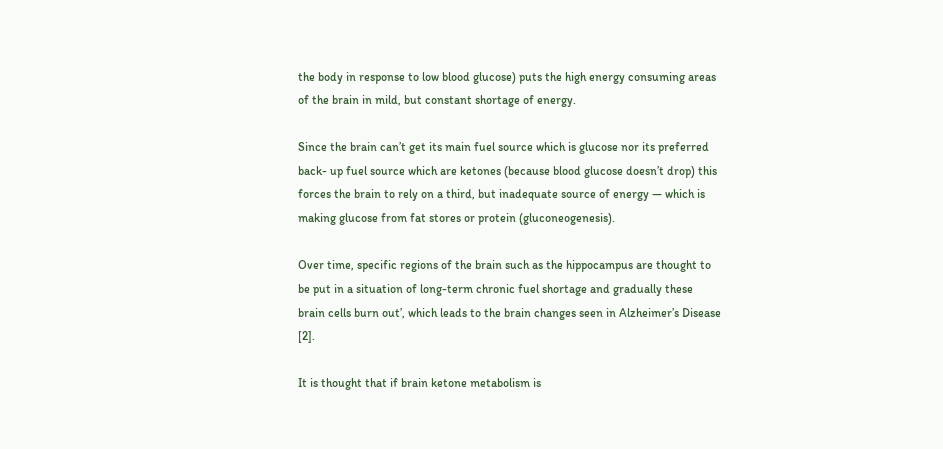the body in response to low blood glucose) puts the high energy consuming areas of the brain in mild, but constant shortage of energy.

Since the brain can’t get its main fuel source which is glucose nor its preferred back- up fuel source which are ketones (because blood glucose doesn’t drop) this forces the brain to rely on a third, but inadequate source of energy — which is making glucose from fat stores or protein (gluconeogenesis).

Over time, specific regions of the brain such as the hippocampus are thought to be put in a situation of long-term chronic fuel shortage and gradually these brain cells burn out’, which leads to the brain changes seen in Alzheimer’s Disease [2].

It is thought that if brain ketone metabolism is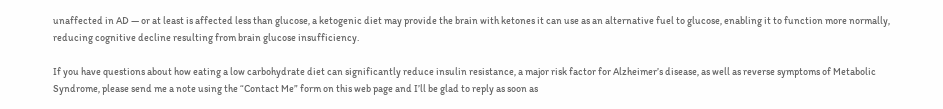unaffected in AD — or at least is affected less than glucose, a ketogenic diet may provide the brain with ketones it can use as an alternative fuel to glucose, enabling it to function more normally, reducing cognitive decline resulting from brain glucose insufficiency.

If you have questions about how eating a low carbohydrate diet can significantly reduce insulin resistance, a major risk factor for Alzheimer’s disease, as well as reverse symptoms of Metabolic Syndrome, please send me a note using the “Contact Me” form on this web page and I’ll be glad to reply as soon as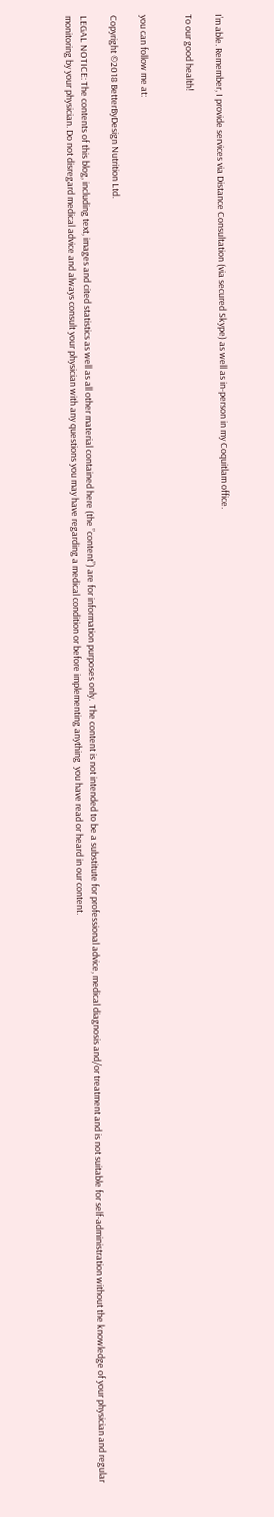I’m able. Remember, I provide services via Distance Consultation (via secured Skype) as well as in-person in my Coquitlam office.

To our good health!


you can follow me at:

Copyright ©2018 BetterByDesign Nutrition Ltd.

LEGAL NOTICE: The contents of this blog, including text, images and cited statistics as well as all other material contained here (the ”content”) are for information purposes only.  The content is not intended to be a substitute for professional advice, medical diagnosis and/or treatment and is not suitable for self-administration without the knowledge of your physician and regular monitoring by your physician. Do not disregard medical advice and always consult your physician with any questions you may have regarding a medical condition or before implementing anything  you have read or heard in our content.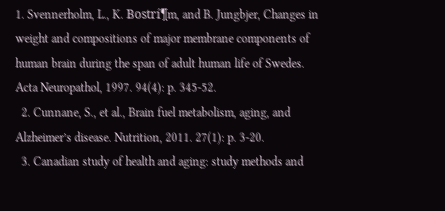1. Svennerholm, L., K. Bostrí¶m, and B. Jungbjer, Changes in weight and compositions of major membrane components of human brain during the span of adult human life of Swedes. Acta Neuropathol, 1997. 94(4): p. 345-52.
  2. Cunnane, S., et al., Brain fuel metabolism, aging, and Alzheimer’s disease. Nutrition, 2011. 27(1): p. 3-20.
  3. Canadian study of health and aging: study methods and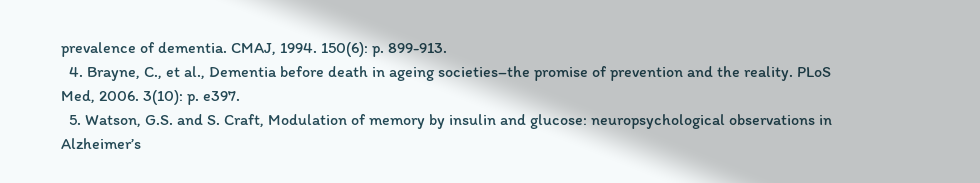prevalence of dementia. CMAJ, 1994. 150(6): p. 899-913.
  4. Brayne, C., et al., Dementia before death in ageing societies–the promise of prevention and the reality. PLoS Med, 2006. 3(10): p. e397.
  5. Watson, G.S. and S. Craft, Modulation of memory by insulin and glucose: neuropsychological observations in Alzheimer’s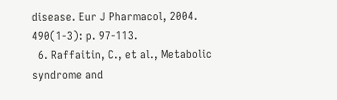disease. Eur J Pharmacol, 2004. 490(1-3): p. 97-113.
  6. Raffaitin, C., et al., Metabolic syndrome and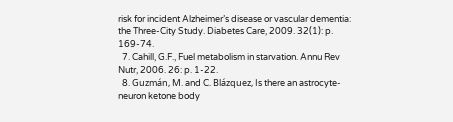risk for incident Alzheimer’s disease or vascular dementia: the Three-City Study. Diabetes Care, 2009. 32(1): p. 169-74.
  7. Cahill, G.F., Fuel metabolism in starvation. Annu Rev Nutr, 2006. 26: p. 1-22.
  8. Guzmán, M. and C. Blázquez, Is there an astrocyte-neuron ketone body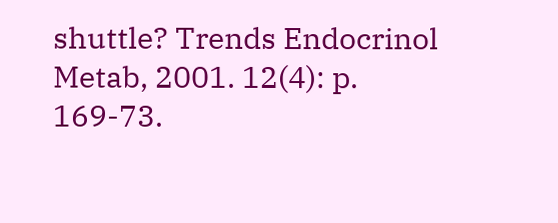shuttle? Trends Endocrinol Metab, 2001. 12(4): p. 169-73.